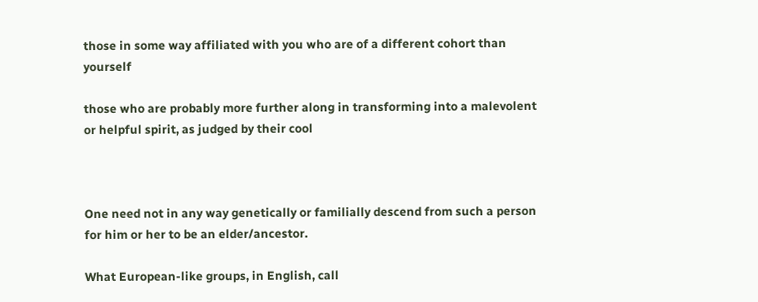those in some way affiliated with you who are of a different cohort than yourself

those who are probably more further along in transforming into a malevolent or helpful spirit, as judged by their cool



One need not in any way genetically or familially descend from such a person for him or her to be an elder/ancestor.

What European-like groups, in English, call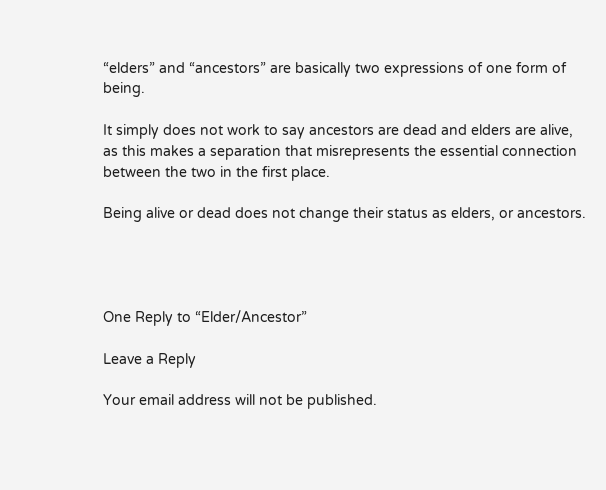“elders” and “ancestors” are basically two expressions of one form of being.

It simply does not work to say ancestors are dead and elders are alive, as this makes a separation that misrepresents the essential connection between the two in the first place.

Being alive or dead does not change their status as elders, or ancestors.




One Reply to “Elder/Ancestor”

Leave a Reply

Your email address will not be published.